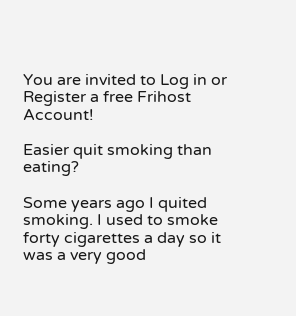You are invited to Log in or Register a free Frihost Account!

Easier quit smoking than eating?

Some years ago I quited smoking. I used to smoke forty cigarettes a day so it was a very good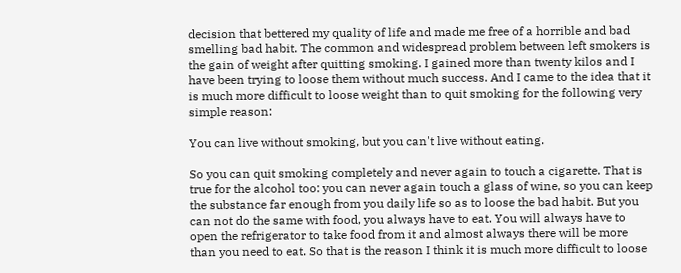decision that bettered my quality of life and made me free of a horrible and bad smelling bad habit. The common and widespread problem between left smokers is the gain of weight after quitting smoking. I gained more than twenty kilos and I have been trying to loose them without much success. And I came to the idea that it is much more difficult to loose weight than to quit smoking for the following very simple reason:

You can live without smoking, but you can't live without eating.

So you can quit smoking completely and never again to touch a cigarette. That is true for the alcohol too: you can never again touch a glass of wine, so you can keep the substance far enough from you daily life so as to loose the bad habit. But you can not do the same with food, you always have to eat. You will always have to open the refrigerator to take food from it and almost always there will be more than you need to eat. So that is the reason I think it is much more difficult to loose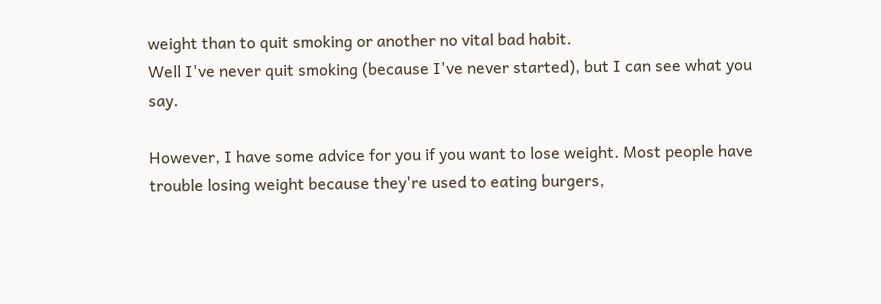weight than to quit smoking or another no vital bad habit.
Well I've never quit smoking (because I've never started), but I can see what you say.

However, I have some advice for you if you want to lose weight. Most people have trouble losing weight because they're used to eating burgers,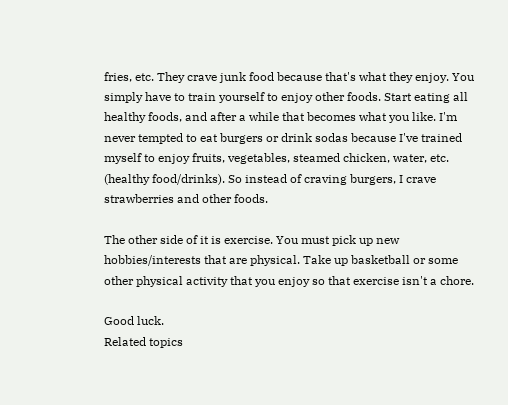fries, etc. They crave junk food because that's what they enjoy. You simply have to train yourself to enjoy other foods. Start eating all healthy foods, and after a while that becomes what you like. I'm never tempted to eat burgers or drink sodas because I've trained myself to enjoy fruits, vegetables, steamed chicken, water, etc. (healthy food/drinks). So instead of craving burgers, I crave strawberries and other foods.

The other side of it is exercise. You must pick up new hobbies/interests that are physical. Take up basketball or some other physical activity that you enjoy so that exercise isn't a chore.

Good luck.
Related topics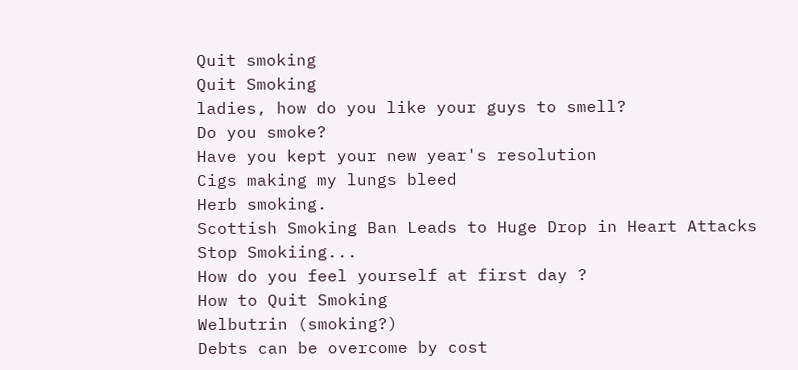Quit smoking
Quit Smoking
ladies, how do you like your guys to smell?
Do you smoke?
Have you kept your new year's resolution
Cigs making my lungs bleed
Herb smoking.
Scottish Smoking Ban Leads to Huge Drop in Heart Attacks
Stop Smokiing...
How do you feel yourself at first day ?
How to Quit Smoking
Welbutrin (smoking?)
Debts can be overcome by cost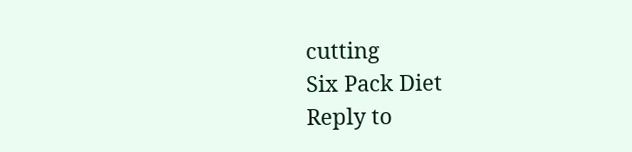cutting
Six Pack Diet
Reply to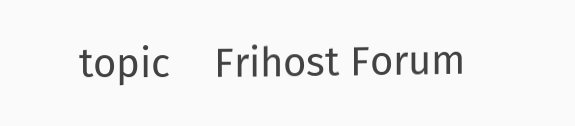topic    Frihost Forum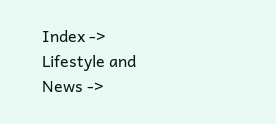Index -> Lifestyle and News ->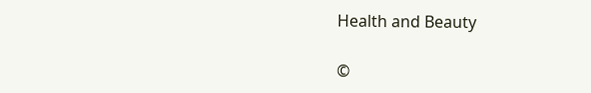Health and Beauty

©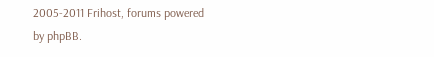2005-2011 Frihost, forums powered by phpBB.